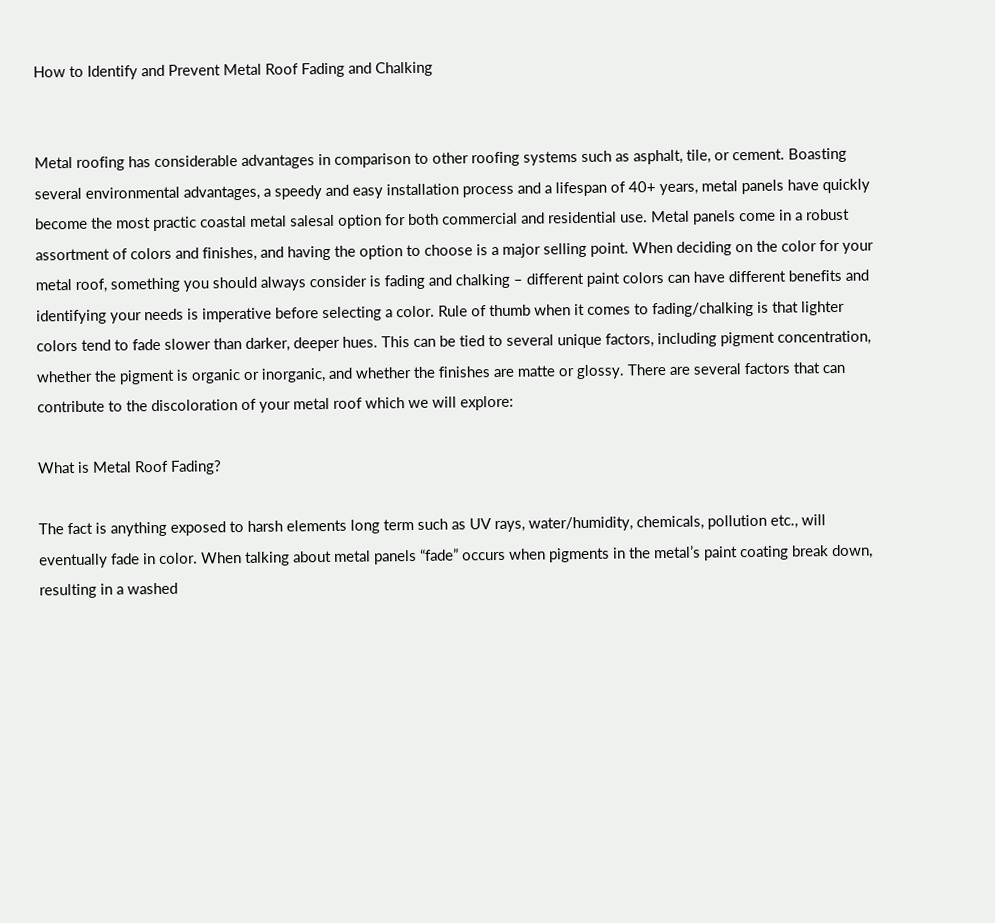How to Identify and Prevent Metal Roof Fading and Chalking


Metal roofing has considerable advantages in comparison to other roofing systems such as asphalt, tile, or cement. Boasting several environmental advantages, a speedy and easy installation process and a lifespan of 40+ years, metal panels have quickly become the most practic coastal metal salesal option for both commercial and residential use. Metal panels come in a robust assortment of colors and finishes, and having the option to choose is a major selling point. When deciding on the color for your metal roof, something you should always consider is fading and chalking – different paint colors can have different benefits and identifying your needs is imperative before selecting a color. Rule of thumb when it comes to fading/chalking is that lighter colors tend to fade slower than darker, deeper hues. This can be tied to several unique factors, including pigment concentration, whether the pigment is organic or inorganic, and whether the finishes are matte or glossy. There are several factors that can contribute to the discoloration of your metal roof which we will explore:

What is Metal Roof Fading?

The fact is anything exposed to harsh elements long term such as UV rays, water/humidity, chemicals, pollution etc., will eventually fade in color. When talking about metal panels “fade” occurs when pigments in the metal’s paint coating break down, resulting in a washed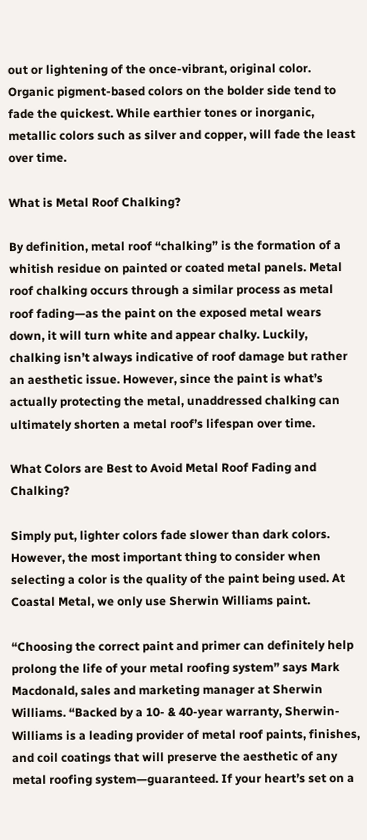out or lightening of the once-vibrant, original color. Organic pigment-based colors on the bolder side tend to fade the quickest. While earthier tones or inorganic, metallic colors such as silver and copper, will fade the least over time.

What is Metal Roof Chalking?

By definition, metal roof “chalking” is the formation of a whitish residue on painted or coated metal panels. Metal roof chalking occurs through a similar process as metal roof fading—as the paint on the exposed metal wears down, it will turn white and appear chalky. Luckily, chalking isn’t always indicative of roof damage but rather an aesthetic issue. However, since the paint is what’s actually protecting the metal, unaddressed chalking can ultimately shorten a metal roof’s lifespan over time.

What Colors are Best to Avoid Metal Roof Fading and Chalking?

Simply put, lighter colors fade slower than dark colors. However, the most important thing to consider when selecting a color is the quality of the paint being used. At Coastal Metal, we only use Sherwin Williams paint.

“Choosing the correct paint and primer can definitely help prolong the life of your metal roofing system” says Mark Macdonald, sales and marketing manager at Sherwin Williams. “Backed by a 10- & 40-year warranty, Sherwin-Williams is a leading provider of metal roof paints, finishes, and coil coatings that will preserve the aesthetic of any metal roofing system—guaranteed. If your heart’s set on a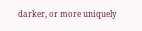darker, or more uniquely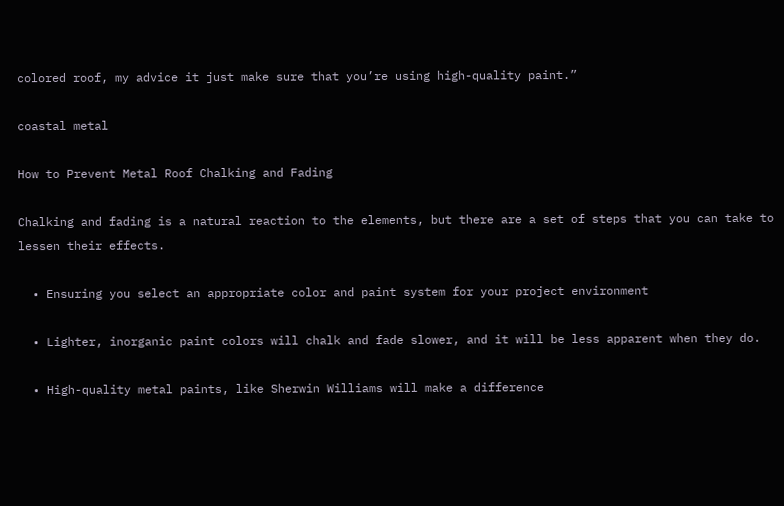colored roof, my advice it just make sure that you’re using high-quality paint.”

coastal metal

How to Prevent Metal Roof Chalking and Fading

Chalking and fading is a natural reaction to the elements, but there are a set of steps that you can take to lessen their effects.

  • Ensuring you select an appropriate color and paint system for your project environment

  • Lighter, inorganic paint colors will chalk and fade slower, and it will be less apparent when they do.

  • High-quality metal paints, like Sherwin Williams will make a difference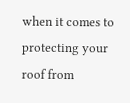when it comes to protecting your roof from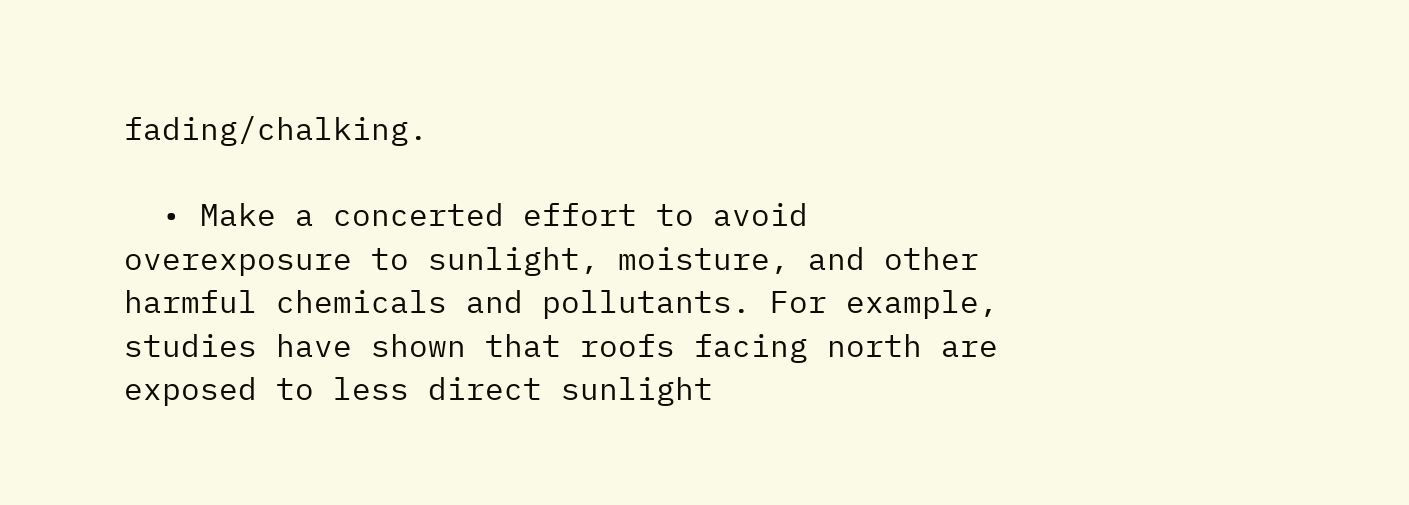fading/chalking.

  • Make a concerted effort to avoid overexposure to sunlight, moisture, and other harmful chemicals and pollutants. For example, studies have shown that roofs facing north are exposed to less direct sunlight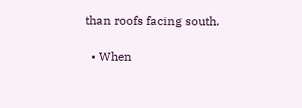than roofs facing south.

  • When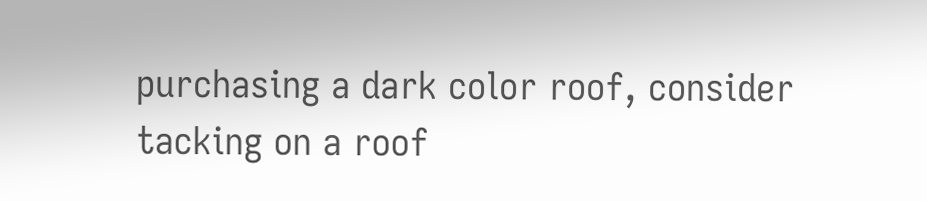purchasing a dark color roof, consider tacking on a roof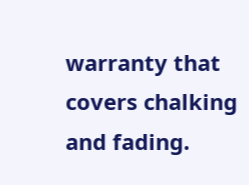warranty that covers chalking and fading.